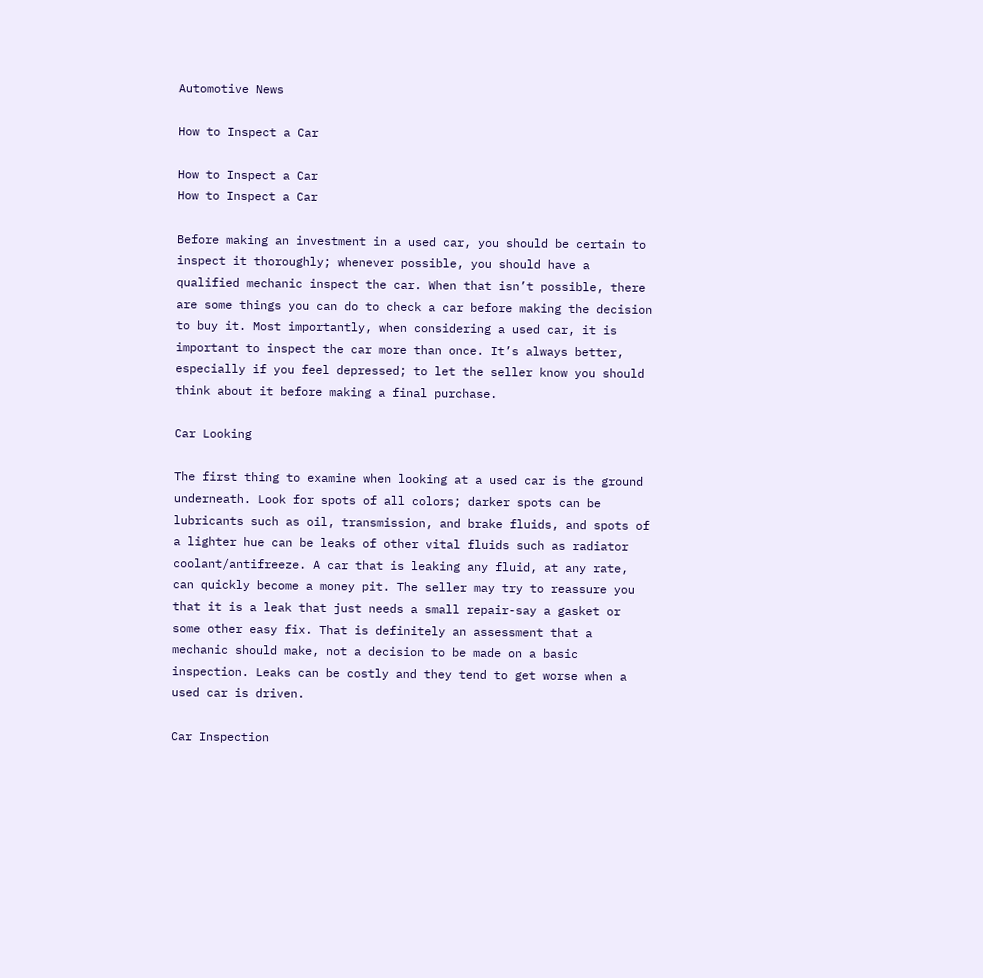Automotive News

How to Inspect a Car

How to Inspect a Car
How to Inspect a Car

Before making an investment in a used car, you should be certain to inspect it thoroughly; whenever possible, you should have a qualified mechanic inspect the car. When that isn’t possible, there are some things you can do to check a car before making the decision to buy it. Most importantly, when considering a used car, it is important to inspect the car more than once. It’s always better, especially if you feel depressed; to let the seller know you should think about it before making a final purchase.

Car Looking

The first thing to examine when looking at a used car is the ground underneath. Look for spots of all colors; darker spots can be lubricants such as oil, transmission, and brake fluids, and spots of a lighter hue can be leaks of other vital fluids such as radiator coolant/antifreeze. A car that is leaking any fluid, at any rate, can quickly become a money pit. The seller may try to reassure you that it is a leak that just needs a small repair-say a gasket or some other easy fix. That is definitely an assessment that a mechanic should make, not a decision to be made on a basic inspection. Leaks can be costly and they tend to get worse when a used car is driven.

Car Inspection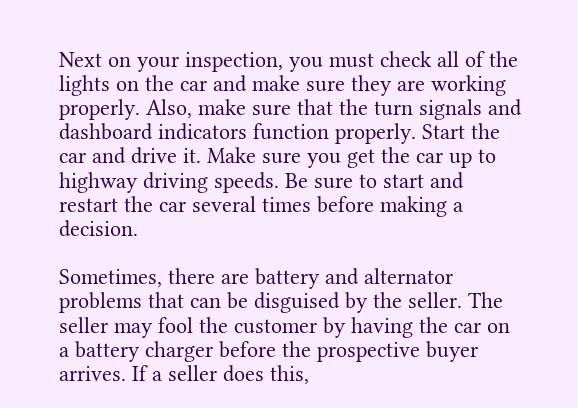Next on your inspection, you must check all of the lights on the car and make sure they are working properly. Also, make sure that the turn signals and dashboard indicators function properly. Start the car and drive it. Make sure you get the car up to highway driving speeds. Be sure to start and restart the car several times before making a decision.

Sometimes, there are battery and alternator problems that can be disguised by the seller. The seller may fool the customer by having the car on a battery charger before the prospective buyer arrives. If a seller does this,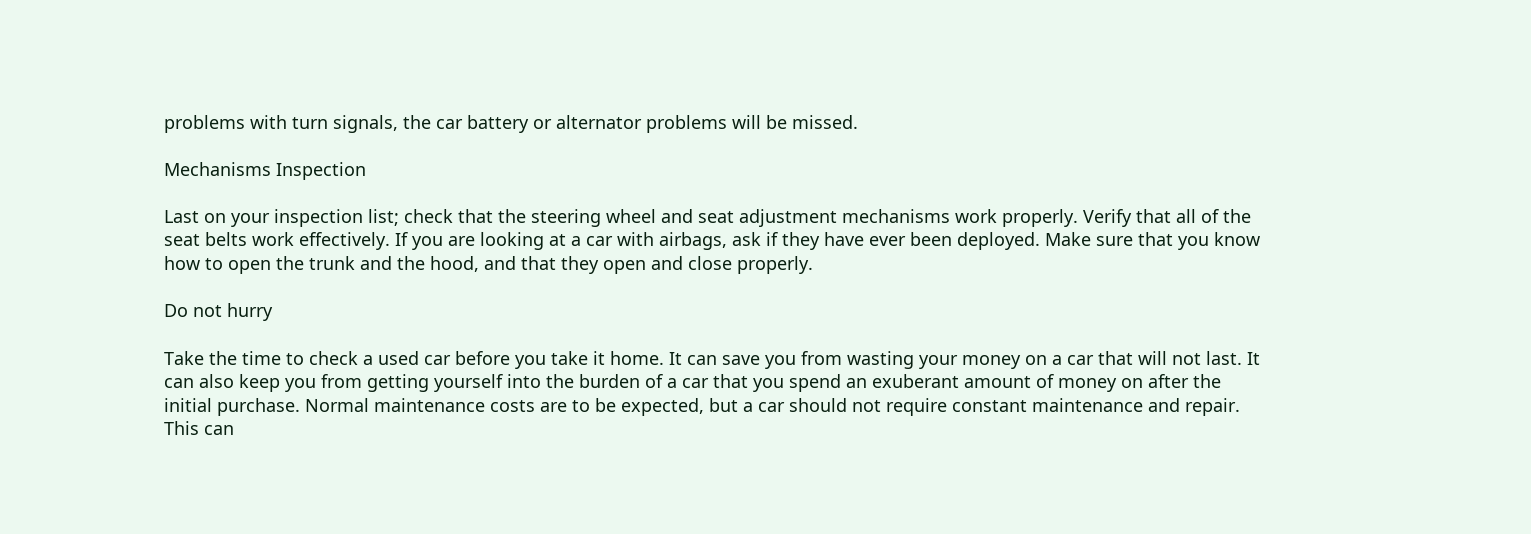problems with turn signals, the car battery or alternator problems will be missed.

Mechanisms Inspection

Last on your inspection list; check that the steering wheel and seat adjustment mechanisms work properly. Verify that all of the seat belts work effectively. If you are looking at a car with airbags, ask if they have ever been deployed. Make sure that you know how to open the trunk and the hood, and that they open and close properly.

Do not hurry

Take the time to check a used car before you take it home. It can save you from wasting your money on a car that will not last. It can also keep you from getting yourself into the burden of a car that you spend an exuberant amount of money on after the initial purchase. Normal maintenance costs are to be expected, but a car should not require constant maintenance and repair. This can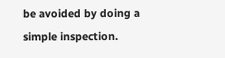be avoided by doing a simple inspection.